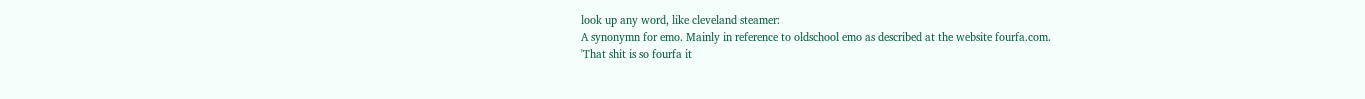look up any word, like cleveland steamer:
A synonymn for emo. Mainly in reference to oldschool emo as described at the website fourfa.com.
'That shit is so fourfa it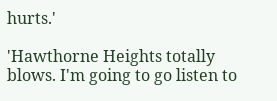hurts.'

'Hawthorne Heights totally blows. I'm going to go listen to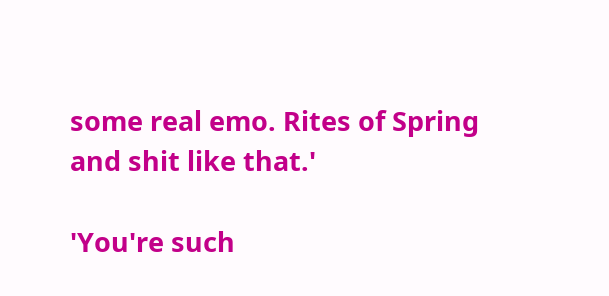some real emo. Rites of Spring and shit like that.'

'You're such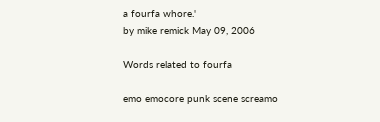a fourfa whore.'
by mike remick May 09, 2006

Words related to fourfa

emo emocore punk scene screamo